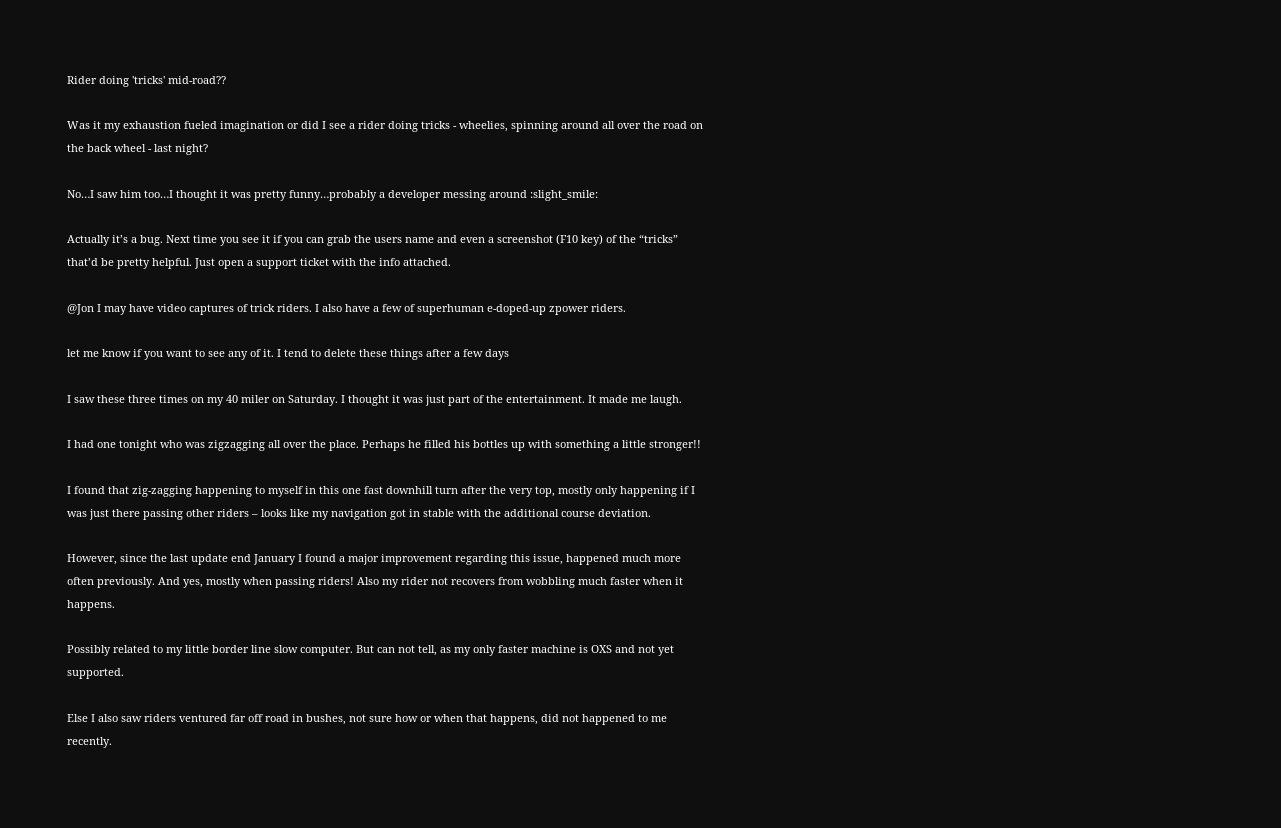Rider doing 'tricks' mid-road??

Was it my exhaustion fueled imagination or did I see a rider doing tricks - wheelies, spinning around all over the road on the back wheel - last night?

No…I saw him too…I thought it was pretty funny…probably a developer messing around :slight_smile:

Actually it’s a bug. Next time you see it if you can grab the users name and even a screenshot (F10 key) of the “tricks” that’d be pretty helpful. Just open a support ticket with the info attached.

@Jon I may have video captures of trick riders. I also have a few of superhuman e-doped-up zpower riders.

let me know if you want to see any of it. I tend to delete these things after a few days

I saw these three times on my 40 miler on Saturday. I thought it was just part of the entertainment. It made me laugh.

I had one tonight who was zigzagging all over the place. Perhaps he filled his bottles up with something a little stronger!!

I found that zig-zagging happening to myself in this one fast downhill turn after the very top, mostly only happening if I was just there passing other riders – looks like my navigation got in stable with the additional course deviation.

However, since the last update end January I found a major improvement regarding this issue, happened much more often previously. And yes, mostly when passing riders! Also my rider not recovers from wobbling much faster when it happens.

Possibly related to my little border line slow computer. But can not tell, as my only faster machine is OXS and not yet supported.

Else I also saw riders ventured far off road in bushes, not sure how or when that happens, did not happened to me recently.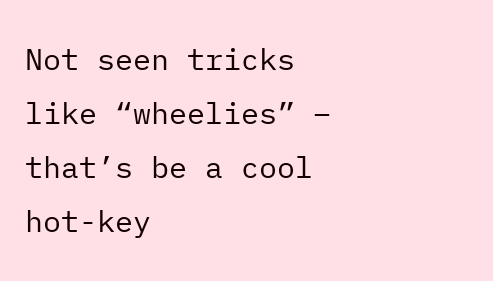Not seen tricks like “wheelies” – that’s be a cool hot-key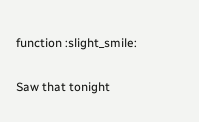function :slight_smile:

Saw that tonight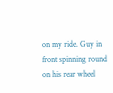on my ride. Guy in front spinning round on his rear wheel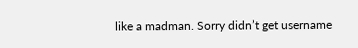like a madman. Sorry didn’t get username